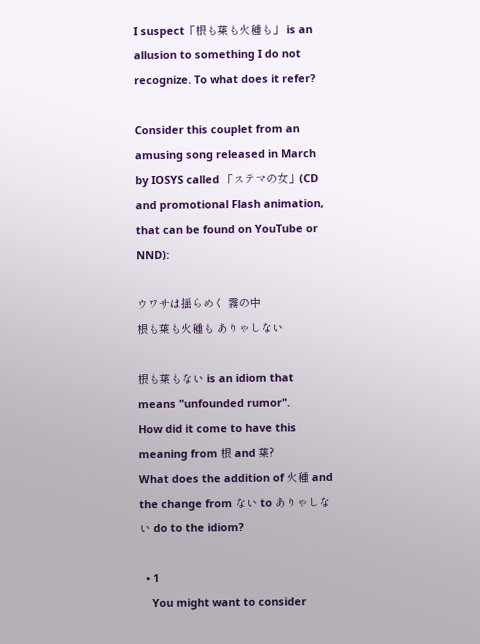I suspect「根も葉も火種も」 is an allusion to something I do not recognize. To what does it refer?

Consider this couplet from an amusing song released in March by IOSYS called 「ステマの女」(CD and promotional Flash animation, that can be found on YouTube or NND):

ウワサは揺らめく 霧の中
根も葉も火種も ありゃしない

根も葉もない is an idiom that means "unfounded rumor".
How did it come to have this meaning from 根 and 葉?
What does the addition of 火種 and the change from ない to ありゃしない do to the idiom?

  • 1
    You might want to consider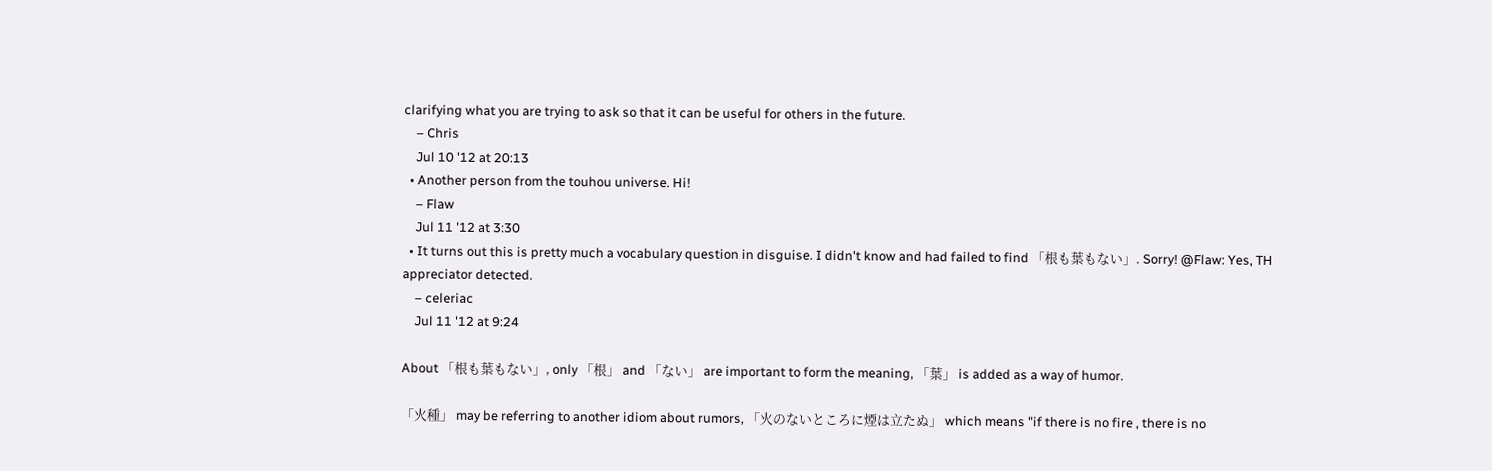clarifying what you are trying to ask so that it can be useful for others in the future.
    – Chris
    Jul 10 '12 at 20:13
  • Another person from the touhou universe. Hi!
    – Flaw
    Jul 11 '12 at 3:30
  • It turns out this is pretty much a vocabulary question in disguise. I didn't know and had failed to find 「根も葉もない」. Sorry! @Flaw: Yes, TH appreciator detected.
    – celeriac
    Jul 11 '12 at 9:24

About 「根も葉もない」, only 「根」 and 「ない」 are important to form the meaning, 「葉」 is added as a way of humor.

「火種」 may be referring to another idiom about rumors, 「火のないところに煙は立たぬ」 which means "if there is no fire , there is no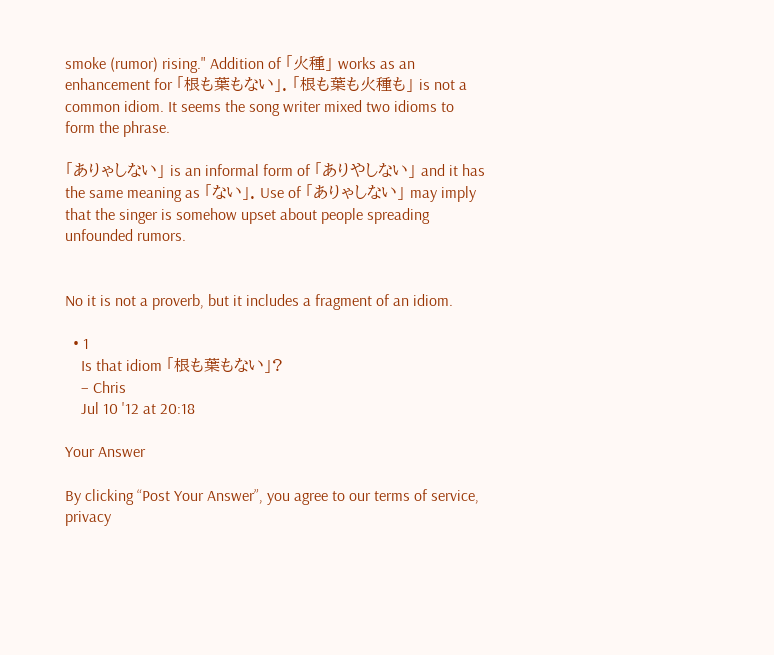smoke (rumor) rising." Addition of 「火種」 works as an enhancement for 「根も葉もない」. 「根も葉も火種も」 is not a common idiom. It seems the song writer mixed two idioms to form the phrase.

「ありゃしない」 is an informal form of 「ありやしない」 and it has the same meaning as 「ない」. Use of 「ありゃしない」 may imply that the singer is somehow upset about people spreading unfounded rumors.


No it is not a proverb, but it includes a fragment of an idiom.

  • 1
    Is that idiom 「根も葉もない」?
    – Chris
    Jul 10 '12 at 20:18

Your Answer

By clicking “Post Your Answer”, you agree to our terms of service, privacy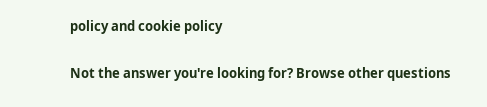policy and cookie policy

Not the answer you're looking for? Browse other questions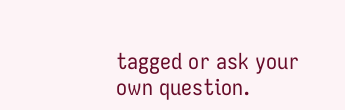tagged or ask your own question.